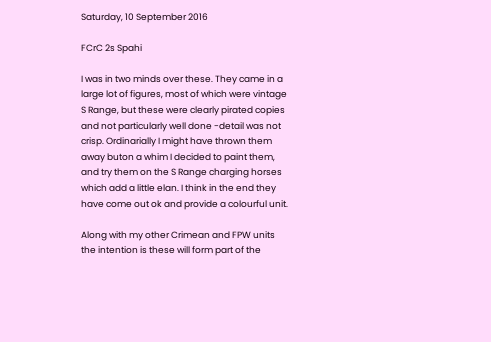Saturday, 10 September 2016

FCrC 2s Spahi

I was in two minds over these. They came in a large lot of figures, most of which were vintage S Range, but these were clearly pirated copies and not particularly well done -detail was not crisp. Ordinarially I might have thrown them away buton a whim I decided to paint them, and try them on the S Range charging horses which add a little elan. I think in the end they have come out ok and provide a colourful unit.

Along with my other Crimean and FPW units the intention is these will form part of the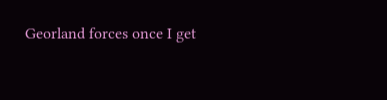Georland forces once I get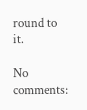round to it.

No comments: